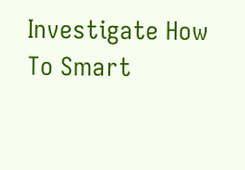Investigate How To Smart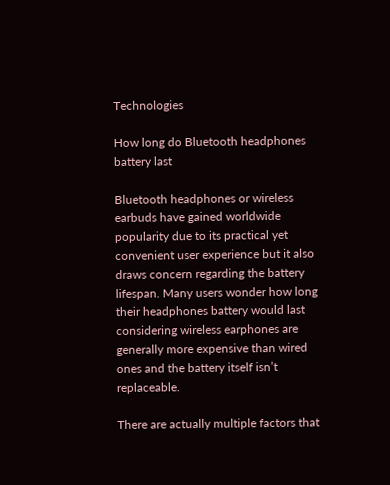Technologies

How long do Bluetooth headphones battery last

Bluetooth headphones or wireless earbuds have gained worldwide popularity due to its practical yet convenient user experience but it also draws concern regarding the battery lifespan. Many users wonder how long their headphones battery would last considering wireless earphones are generally more expensive than wired ones and the battery itself isn’t replaceable.

There are actually multiple factors that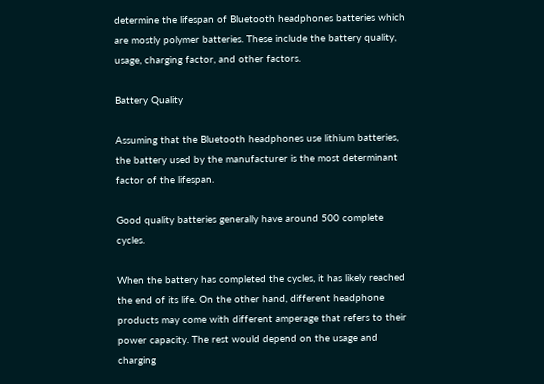determine the lifespan of Bluetooth headphones batteries which are mostly polymer batteries. These include the battery quality, usage, charging factor, and other factors.

Battery Quality

Assuming that the Bluetooth headphones use lithium batteries, the battery used by the manufacturer is the most determinant factor of the lifespan.

Good quality batteries generally have around 500 complete cycles.

When the battery has completed the cycles, it has likely reached the end of its life. On the other hand, different headphone products may come with different amperage that refers to their power capacity. The rest would depend on the usage and charging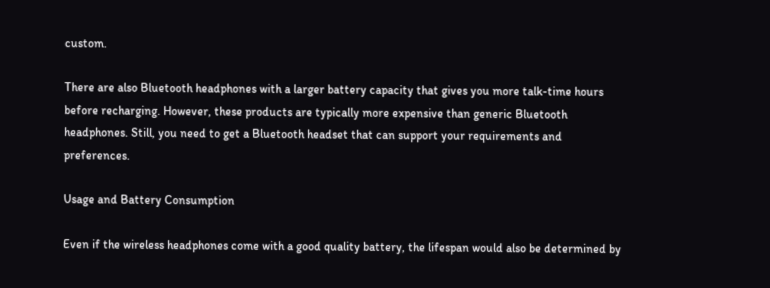custom.

There are also Bluetooth headphones with a larger battery capacity that gives you more talk-time hours before recharging. However, these products are typically more expensive than generic Bluetooth headphones. Still, you need to get a Bluetooth headset that can support your requirements and preferences.

Usage and Battery Consumption

Even if the wireless headphones come with a good quality battery, the lifespan would also be determined by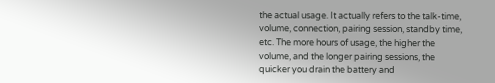the actual usage. It actually refers to the talk-time, volume, connection, pairing session, standby time, etc. The more hours of usage, the higher the volume, and the longer pairing sessions, the quicker you drain the battery and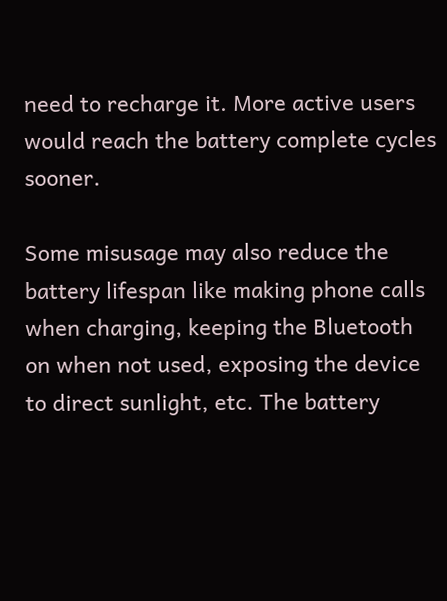need to recharge it. More active users would reach the battery complete cycles sooner.

Some misusage may also reduce the battery lifespan like making phone calls when charging, keeping the Bluetooth on when not used, exposing the device to direct sunlight, etc. The battery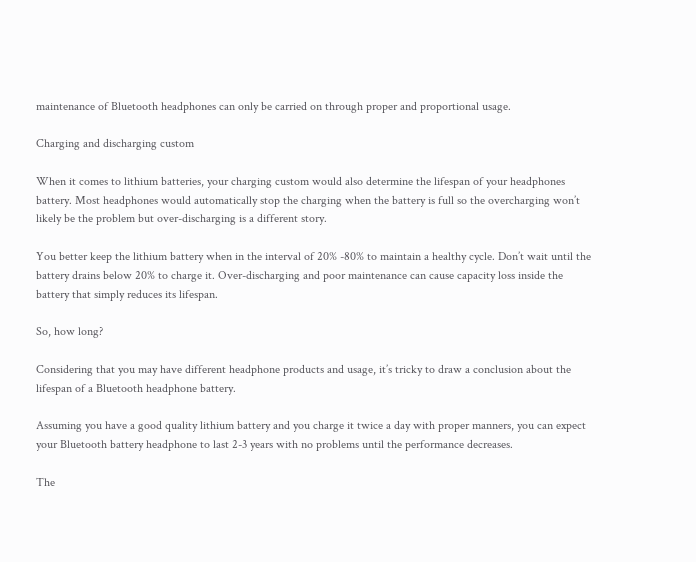maintenance of Bluetooth headphones can only be carried on through proper and proportional usage.

Charging and discharging custom

When it comes to lithium batteries, your charging custom would also determine the lifespan of your headphones battery. Most headphones would automatically stop the charging when the battery is full so the overcharging won’t likely be the problem but over-discharging is a different story.

You better keep the lithium battery when in the interval of 20% -80% to maintain a healthy cycle. Don’t wait until the battery drains below 20% to charge it. Over-discharging and poor maintenance can cause capacity loss inside the battery that simply reduces its lifespan.

So, how long?

Considering that you may have different headphone products and usage, it’s tricky to draw a conclusion about the lifespan of a Bluetooth headphone battery.

Assuming you have a good quality lithium battery and you charge it twice a day with proper manners, you can expect your Bluetooth battery headphone to last 2-3 years with no problems until the performance decreases.

The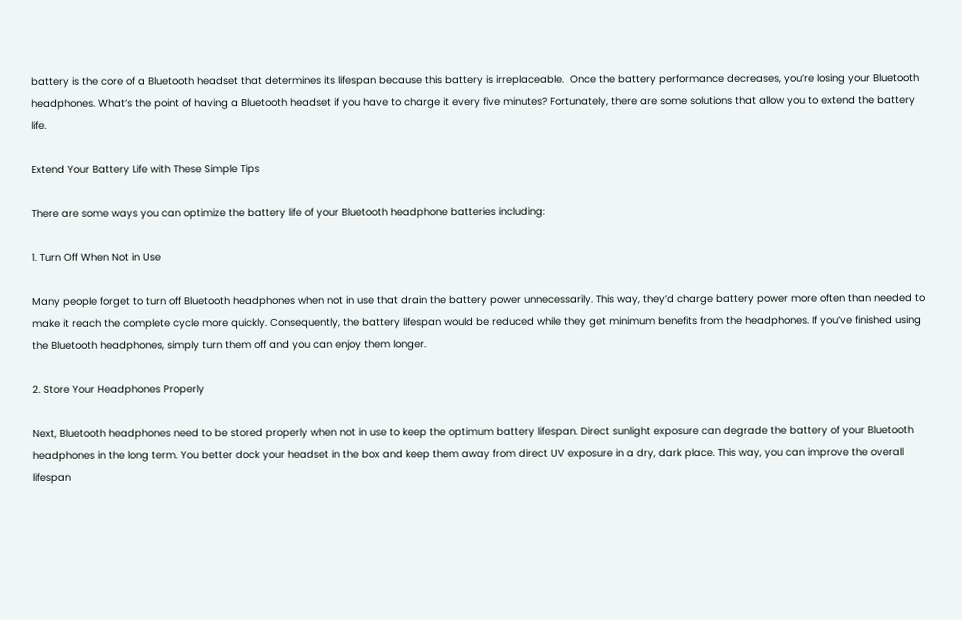battery is the core of a Bluetooth headset that determines its lifespan because this battery is irreplaceable.  Once the battery performance decreases, you’re losing your Bluetooth headphones. What’s the point of having a Bluetooth headset if you have to charge it every five minutes? Fortunately, there are some solutions that allow you to extend the battery life.

Extend Your Battery Life with These Simple Tips

There are some ways you can optimize the battery life of your Bluetooth headphone batteries including:

1. Turn Off When Not in Use

Many people forget to turn off Bluetooth headphones when not in use that drain the battery power unnecessarily. This way, they’d charge battery power more often than needed to make it reach the complete cycle more quickly. Consequently, the battery lifespan would be reduced while they get minimum benefits from the headphones. If you’ve finished using the Bluetooth headphones, simply turn them off and you can enjoy them longer.

2. Store Your Headphones Properly

Next, Bluetooth headphones need to be stored properly when not in use to keep the optimum battery lifespan. Direct sunlight exposure can degrade the battery of your Bluetooth headphones in the long term. You better dock your headset in the box and keep them away from direct UV exposure in a dry, dark place. This way, you can improve the overall lifespan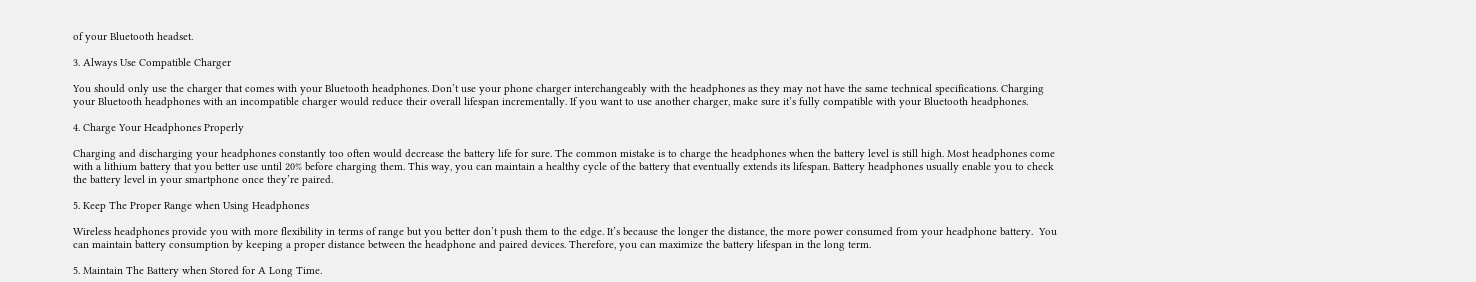of your Bluetooth headset.

3. Always Use Compatible Charger

You should only use the charger that comes with your Bluetooth headphones. Don’t use your phone charger interchangeably with the headphones as they may not have the same technical specifications. Charging your Bluetooth headphones with an incompatible charger would reduce their overall lifespan incrementally. If you want to use another charger, make sure it’s fully compatible with your Bluetooth headphones.

4. Charge Your Headphones Properly

Charging and discharging your headphones constantly too often would decrease the battery life for sure. The common mistake is to charge the headphones when the battery level is still high. Most headphones come with a lithium battery that you better use until 20% before charging them. This way, you can maintain a healthy cycle of the battery that eventually extends its lifespan. Battery headphones usually enable you to check the battery level in your smartphone once they’re paired.

5. Keep The Proper Range when Using Headphones

Wireless headphones provide you with more flexibility in terms of range but you better don’t push them to the edge. It’s because the longer the distance, the more power consumed from your headphone battery.  You can maintain battery consumption by keeping a proper distance between the headphone and paired devices. Therefore, you can maximize the battery lifespan in the long term.

5. Maintain The Battery when Stored for A Long Time.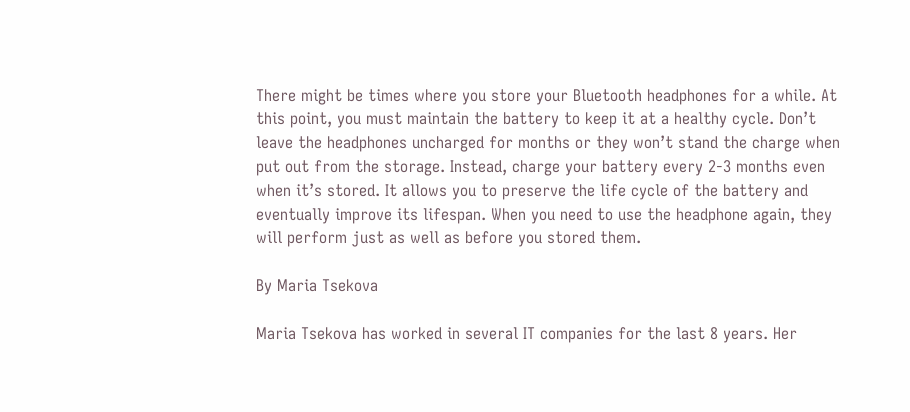There might be times where you store your Bluetooth headphones for a while. At this point, you must maintain the battery to keep it at a healthy cycle. Don’t leave the headphones uncharged for months or they won’t stand the charge when put out from the storage. Instead, charge your battery every 2-3 months even when it’s stored. It allows you to preserve the life cycle of the battery and eventually improve its lifespan. When you need to use the headphone again, they will perform just as well as before you stored them.

By Maria Tsekova

Maria Tsekova has worked in several IT companies for the last 8 years. Her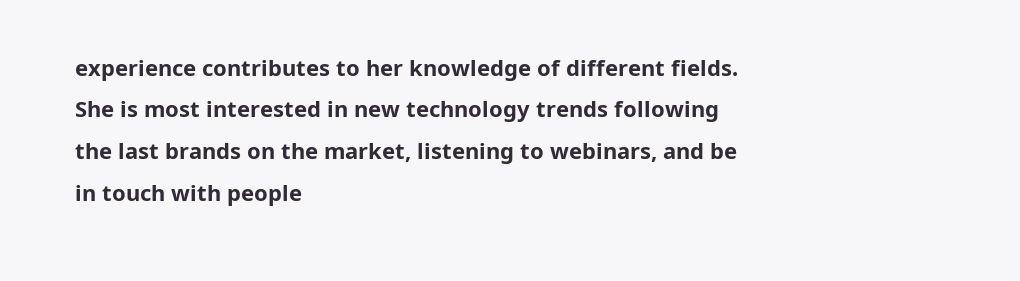experience contributes to her knowledge of different fields. She is most interested in new technology trends following the last brands on the market, listening to webinars, and be in touch with people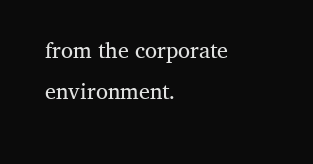from the corporate environment.